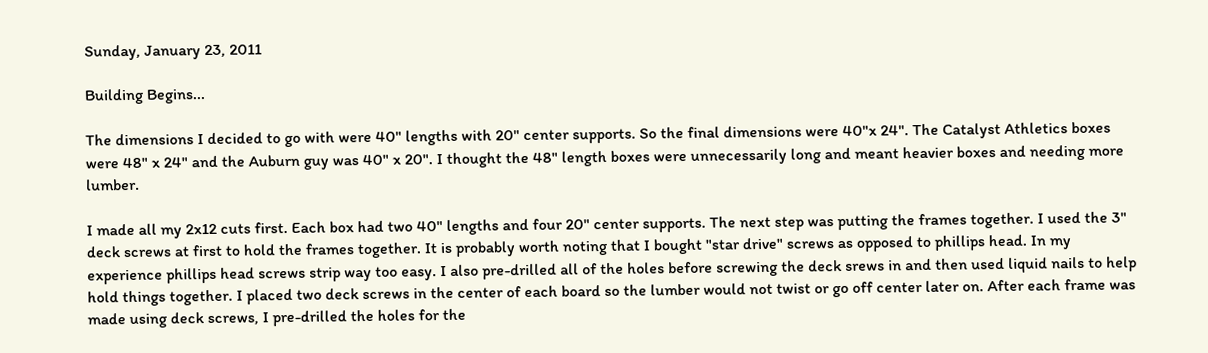Sunday, January 23, 2011

Building Begins...

The dimensions I decided to go with were 40" lengths with 20" center supports. So the final dimensions were 40"x 24". The Catalyst Athletics boxes were 48" x 24" and the Auburn guy was 40" x 20". I thought the 48" length boxes were unnecessarily long and meant heavier boxes and needing more lumber.

I made all my 2x12 cuts first. Each box had two 40" lengths and four 20" center supports. The next step was putting the frames together. I used the 3" deck screws at first to hold the frames together. It is probably worth noting that I bought "star drive" screws as opposed to phillips head. In my experience phillips head screws strip way too easy. I also pre-drilled all of the holes before screwing the deck srews in and then used liquid nails to help hold things together. I placed two deck screws in the center of each board so the lumber would not twist or go off center later on. After each frame was made using deck screws, I pre-drilled the holes for the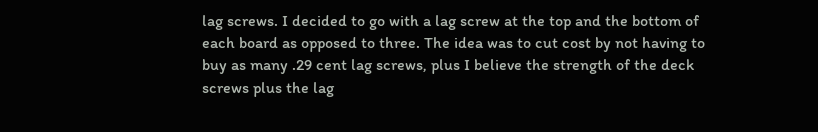lag screws. I decided to go with a lag screw at the top and the bottom of each board as opposed to three. The idea was to cut cost by not having to buy as many .29 cent lag screws, plus I believe the strength of the deck screws plus the lag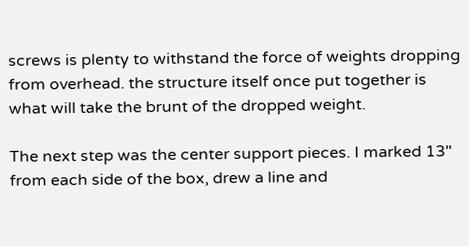screws is plenty to withstand the force of weights dropping from overhead. the structure itself once put together is what will take the brunt of the dropped weight.

The next step was the center support pieces. I marked 13" from each side of the box, drew a line and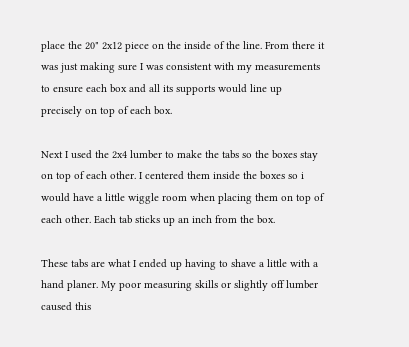place the 20" 2x12 piece on the inside of the line. From there it was just making sure I was consistent with my measurements to ensure each box and all its supports would line up precisely on top of each box.

Next I used the 2x4 lumber to make the tabs so the boxes stay on top of each other. I centered them inside the boxes so i would have a little wiggle room when placing them on top of each other. Each tab sticks up an inch from the box.

These tabs are what I ended up having to shave a little with a hand planer. My poor measuring skills or slightly off lumber caused this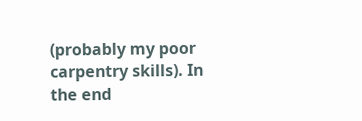(probably my poor carpentry skills). In the end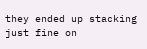they ended up stacking just fine on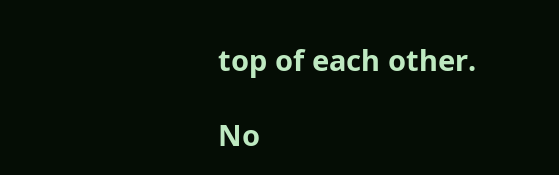top of each other.

No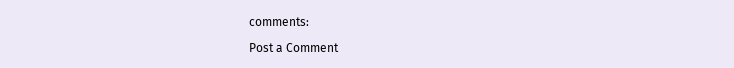comments:

Post a Comment